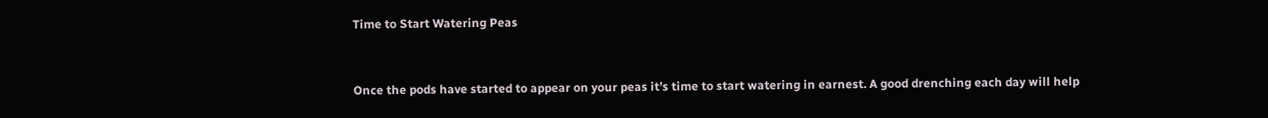Time to Start Watering Peas


Once the pods have started to appear on your peas it’s time to start watering in earnest. A good drenching each day will help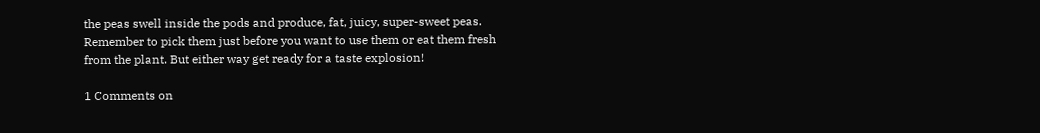the peas swell inside the pods and produce, fat, juicy, super-sweet peas. Remember to pick them just before you want to use them or eat them fresh from the plant. But either way get ready for a taste explosion!

1 Comments on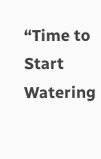“Time to Start Watering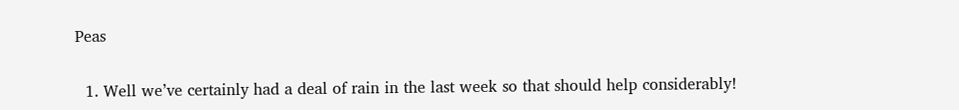Peas

  1. Well we’ve certainly had a deal of rain in the last week so that should help considerably!